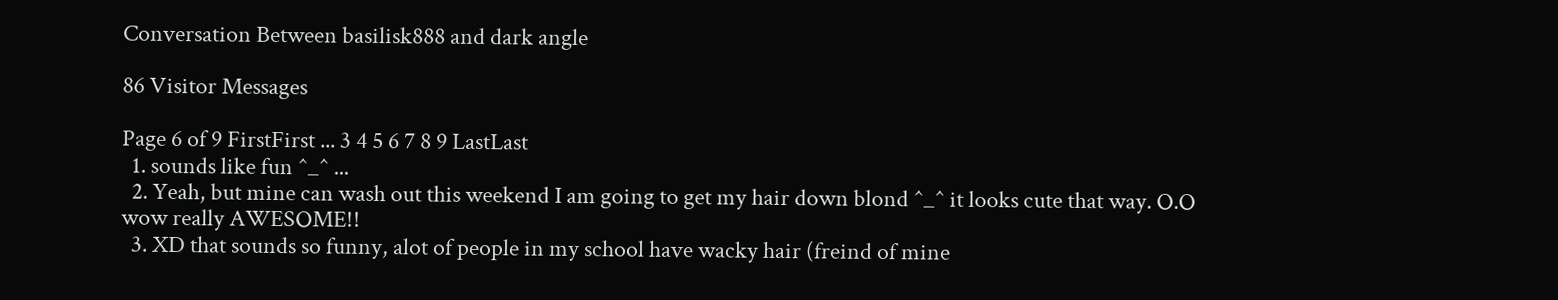Conversation Between basilisk888 and dark angle

86 Visitor Messages

Page 6 of 9 FirstFirst ... 3 4 5 6 7 8 9 LastLast
  1. sounds like fun ^_^ ...
  2. Yeah, but mine can wash out this weekend I am going to get my hair down blond ^_^ it looks cute that way. O.O wow really AWESOME!!
  3. XD that sounds so funny, alot of people in my school have wacky hair (freind of mine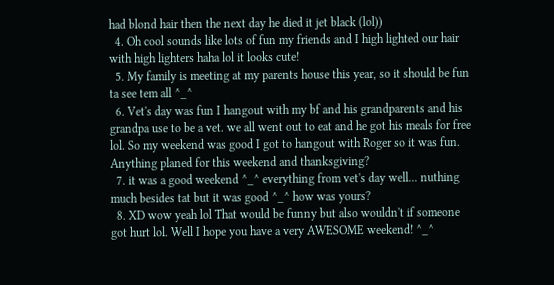had blond hair then the next day he died it jet black (lol))
  4. Oh cool sounds like lots of fun my friends and I high lighted our hair with high lighters haha lol it looks cute!
  5. My family is meeting at my parents house this year, so it should be fun ta see tem all ^_^
  6. Vet's day was fun I hangout with my bf and his grandparents and his grandpa use to be a vet. we all went out to eat and he got his meals for free lol. So my weekend was good I got to hangout with Roger so it was fun. Anything planed for this weekend and thanksgiving?
  7. it was a good weekend ^_^ everything from vet's day well... nuthing much besides tat but it was good ^_^ how was yours?
  8. XD wow yeah lol That would be funny but also wouldn't if someone got hurt lol. Well I hope you have a very AWESOME weekend! ^_^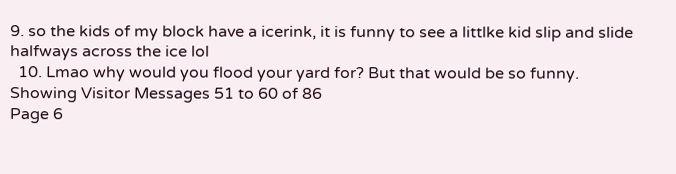9. so the kids of my block have a icerink, it is funny to see a littlke kid slip and slide halfways across the ice lol
  10. Lmao why would you flood your yard for? But that would be so funny.
Showing Visitor Messages 51 to 60 of 86
Page 6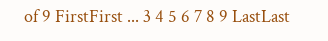of 9 FirstFirst ... 3 4 5 6 7 8 9 LastLast